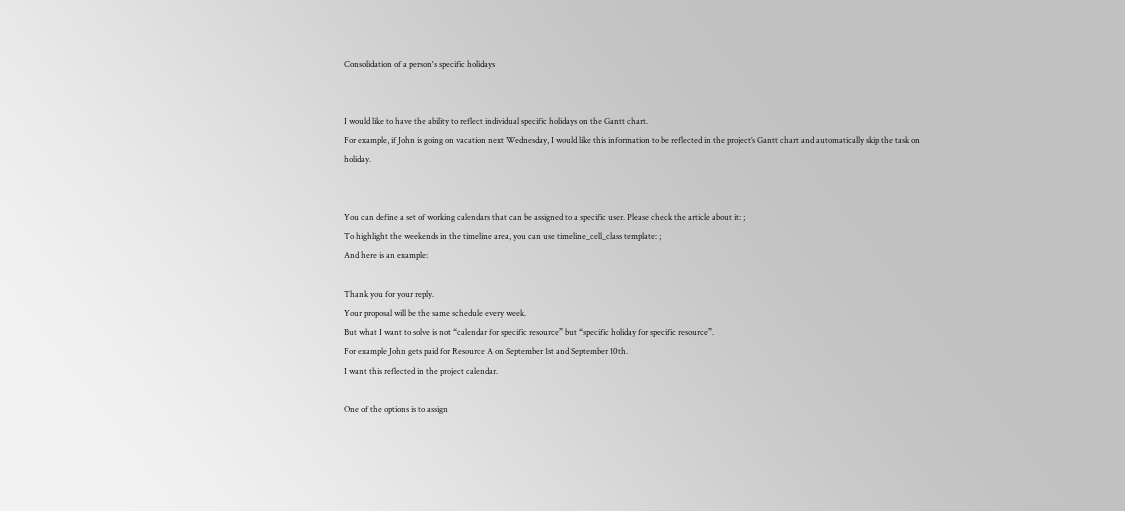Consolidation of a person's specific holidays


I would like to have the ability to reflect individual specific holidays on the Gantt chart.
For example, if John is going on vacation next Wednesday, I would like this information to be reflected in the project’s Gantt chart and automatically skip the task on holiday.


You can define a set of working calendars that can be assigned to a specific user. Please check the article about it: ;
To highlight the weekends in the timeline area, you can use timeline_cell_class template: ;
And here is an example:

Thank you for your reply.
Your proposal will be the same schedule every week.
But what I want to solve is not “calendar for specific resource” but “specific holiday for specific resource”.
For example John gets paid for Resource A on September 1st and September 10th.
I want this reflected in the project calendar.

One of the options is to assign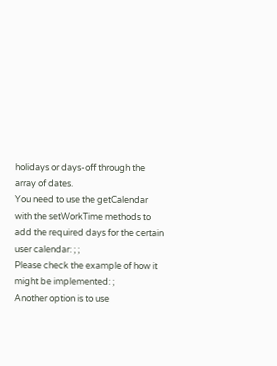holidays or days-off through the array of dates.
You need to use the getCalendar with the setWorkTime methods to add the required days for the certain user calendar: ; ;
Please check the example of how it might be implemented: ;
Another option is to use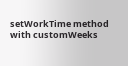setWorkTime method with customWeeks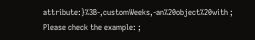attribute:}%3B-,customWeeks,-an%20object%20with ;
Please check the example: ;